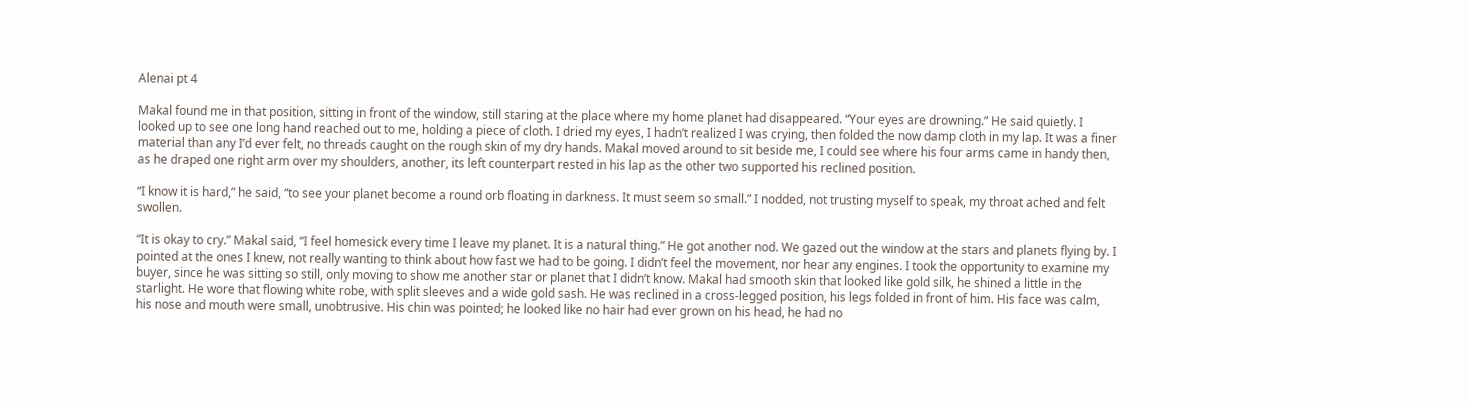Alenai pt 4

Makal found me in that position, sitting in front of the window, still staring at the place where my home planet had disappeared. “Your eyes are drowning.” He said quietly. I looked up to see one long hand reached out to me, holding a piece of cloth. I dried my eyes, I hadn’t realized I was crying, then folded the now damp cloth in my lap. It was a finer material than any I’d ever felt, no threads caught on the rough skin of my dry hands. Makal moved around to sit beside me, I could see where his four arms came in handy then, as he draped one right arm over my shoulders, another, its left counterpart rested in his lap as the other two supported his reclined position.

“I know it is hard,” he said, “to see your planet become a round orb floating in darkness. It must seem so small.” I nodded, not trusting myself to speak, my throat ached and felt swollen.

“It is okay to cry.” Makal said, “I feel homesick every time I leave my planet. It is a natural thing.” He got another nod. We gazed out the window at the stars and planets flying by. I pointed at the ones I knew, not really wanting to think about how fast we had to be going. I didn’t feel the movement, nor hear any engines. I took the opportunity to examine my buyer, since he was sitting so still, only moving to show me another star or planet that I didn’t know. Makal had smooth skin that looked like gold silk, he shined a little in the starlight. He wore that flowing white robe, with split sleeves and a wide gold sash. He was reclined in a cross-legged position, his legs folded in front of him. His face was calm, his nose and mouth were small, unobtrusive. His chin was pointed; he looked like no hair had ever grown on his head, he had no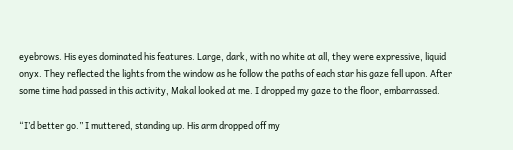eyebrows. His eyes dominated his features. Large, dark, with no white at all, they were expressive, liquid onyx. They reflected the lights from the window as he follow the paths of each star his gaze fell upon. After some time had passed in this activity, Makal looked at me. I dropped my gaze to the floor, embarrassed.

“I’d better go.” I muttered, standing up. His arm dropped off my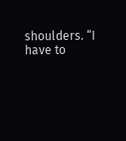shoulders. “I have to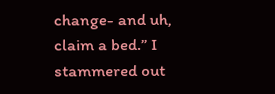change- and uh, claim a bed.” I stammered out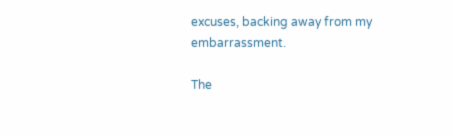excuses, backing away from my embarrassment.

The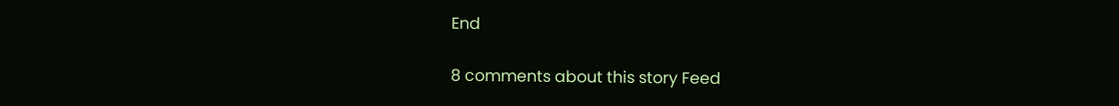End

8 comments about this story Feed